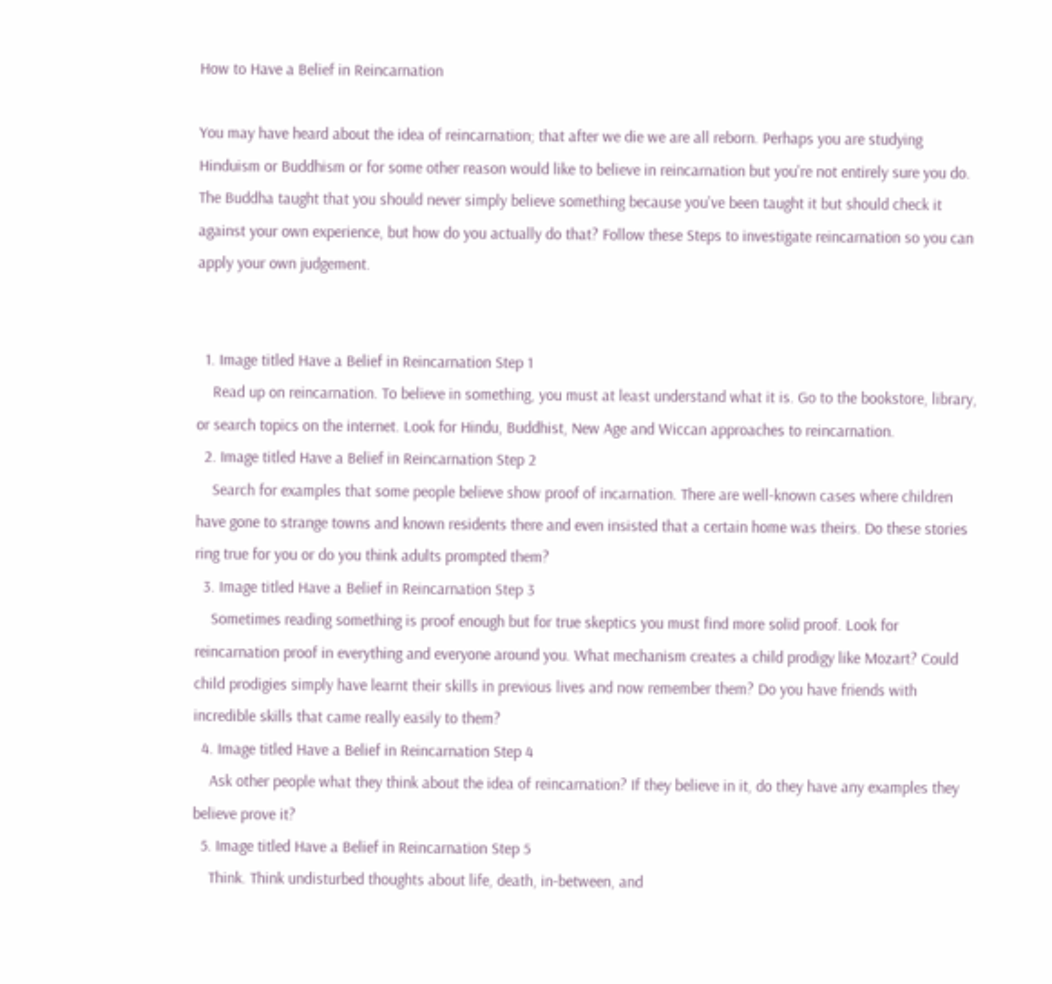How to Have a Belief in Reincarnation

You may have heard about the idea of reincarnation; that after we die we are all reborn. Perhaps you are studying Hinduism or Buddhism or for some other reason would like to believe in reincarnation but you're not entirely sure you do. The Buddha taught that you should never simply believe something because you've been taught it but should check it against your own experience, but how do you actually do that? Follow these Steps to investigate reincarnation so you can apply your own judgement.


  1. Image titled Have a Belief in Reincarnation Step 1
    Read up on reincarnation. To believe in something, you must at least understand what it is. Go to the bookstore, library, or search topics on the internet. Look for Hindu, Buddhist, New Age and Wiccan approaches to reincarnation.
  2. Image titled Have a Belief in Reincarnation Step 2
    Search for examples that some people believe show proof of incarnation. There are well-known cases where children have gone to strange towns and known residents there and even insisted that a certain home was theirs. Do these stories ring true for you or do you think adults prompted them?
  3. Image titled Have a Belief in Reincarnation Step 3
    Sometimes reading something is proof enough but for true skeptics you must find more solid proof. Look for reincarnation proof in everything and everyone around you. What mechanism creates a child prodigy like Mozart? Could child prodigies simply have learnt their skills in previous lives and now remember them? Do you have friends with incredible skills that came really easily to them?
  4. Image titled Have a Belief in Reincarnation Step 4
    Ask other people what they think about the idea of reincarnation? If they believe in it, do they have any examples they believe prove it?
  5. Image titled Have a Belief in Reincarnation Step 5
    Think. Think undisturbed thoughts about life, death, in-between, and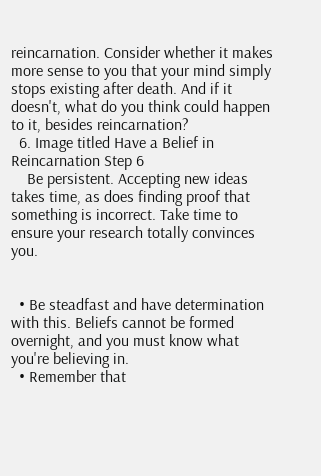reincarnation. Consider whether it makes more sense to you that your mind simply stops existing after death. And if it doesn't, what do you think could happen to it, besides reincarnation?
  6. Image titled Have a Belief in Reincarnation Step 6
    Be persistent. Accepting new ideas takes time, as does finding proof that something is incorrect. Take time to ensure your research totally convinces you.


  • Be steadfast and have determination with this. Beliefs cannot be formed overnight, and you must know what you're believing in.
  • Remember that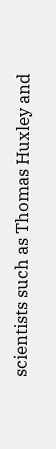scientists such as Thomas Huxley and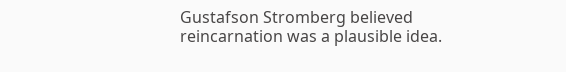Gustafson Stromberg believed reincarnation was a plausible idea.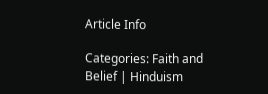Article Info

Categories: Faith and Belief | Hinduism